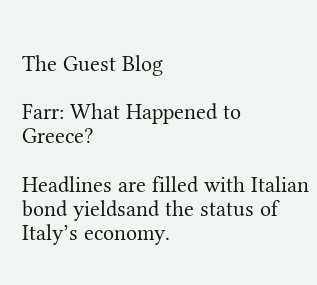The Guest Blog

Farr: What Happened to Greece?

Headlines are filled with Italian bond yieldsand the status of Italy’s economy.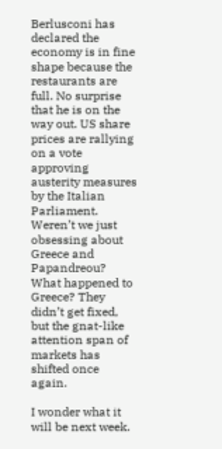Berlusconi has declared the economy is in fine shape because the restaurants are full. No surprise that he is on the way out. US share prices are rallying on a vote approving austerity measures by the Italian Parliament. Weren’t we just obsessing about Greece and Papandreou? What happened to Greece? They didn’t get fixed, but the gnat-like attention span of markets has shifted once again.

I wonder what it will be next week.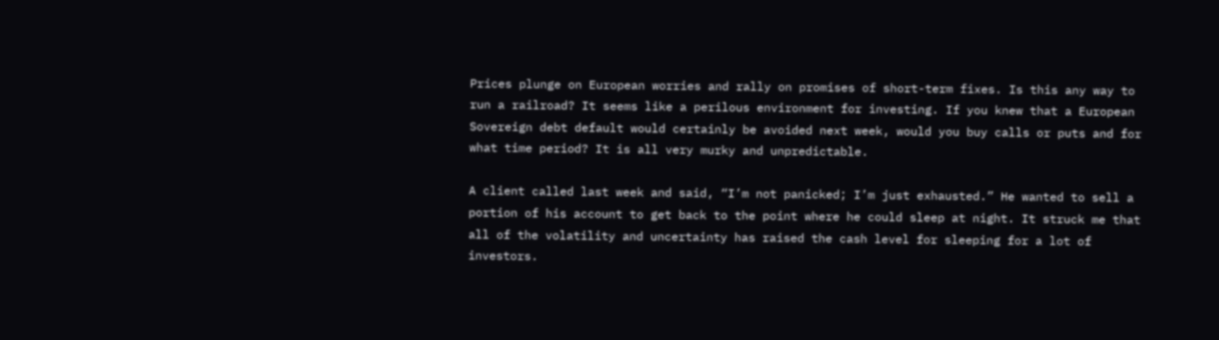Prices plunge on European worries and rally on promises of short-term fixes. Is this any way to run a railroad? It seems like a perilous environment for investing. If you knew that a European Sovereign debt default would certainly be avoided next week, would you buy calls or puts and for what time period? It is all very murky and unpredictable.

A client called last week and said, “I’m not panicked; I’m just exhausted.” He wanted to sell a portion of his account to get back to the point where he could sleep at night. It struck me that all of the volatility and uncertainty has raised the cash level for sleeping for a lot of investors.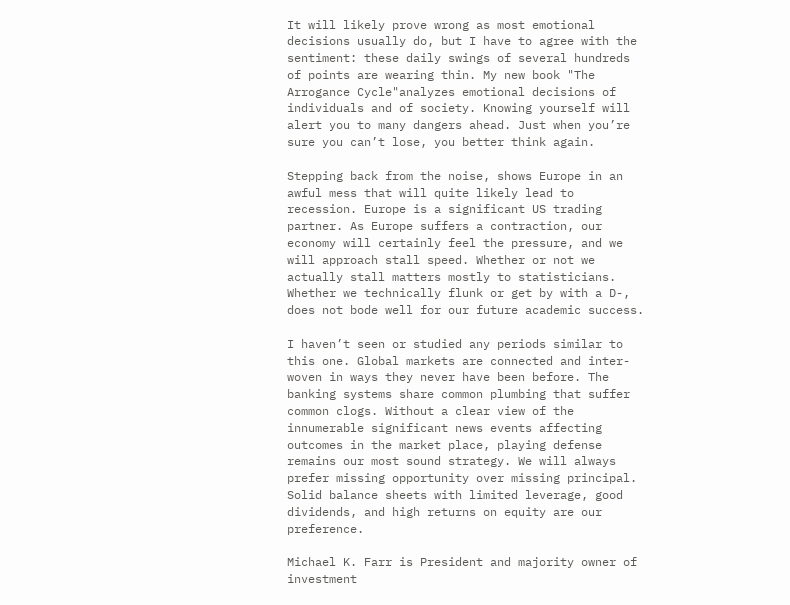It will likely prove wrong as most emotional decisions usually do, but I have to agree with the sentiment: these daily swings of several hundreds of points are wearing thin. My new book "The Arrogance Cycle"analyzes emotional decisions of individuals and of society. Knowing yourself will alert you to many dangers ahead. Just when you’re sure you can’t lose, you better think again.

Stepping back from the noise, shows Europe in an awful mess that will quite likely lead to recession. Europe is a significant US trading partner. As Europe suffers a contraction, our economy will certainly feel the pressure, and we will approach stall speed. Whether or not we actually stall matters mostly to statisticians. Whether we technically flunk or get by with a D-, does not bode well for our future academic success.

I haven’t seen or studied any periods similar to this one. Global markets are connected and inter-woven in ways they never have been before. The banking systems share common plumbing that suffer common clogs. Without a clear view of the innumerable significant news events affecting outcomes in the market place, playing defense remains our most sound strategy. We will always prefer missing opportunity over missing principal. Solid balance sheets with limited leverage, good dividends, and high returns on equity are our preference.

Michael K. Farr is President and majority owner of investment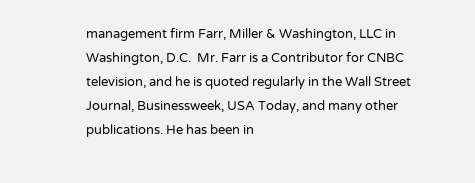management firm Farr, Miller & Washington, LLC in Washington, D.C.  Mr. Farr is a Contributor for CNBC television, and he is quoted regularly in the Wall Street Journal, Businessweek, USA Today, and many other publications. He has been in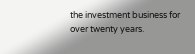the investment business for over twenty years.